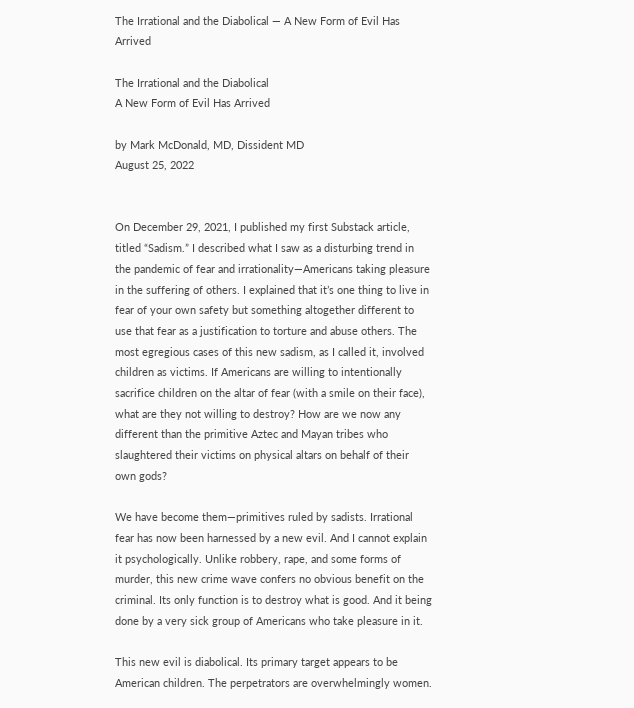The Irrational and the Diabolical — A New Form of Evil Has Arrived

The Irrational and the Diabolical
A New Form of Evil Has Arrived

by Mark McDonald, MD, Dissident MD
August 25, 2022


On December 29, 2021, I published my first Substack article, titled “Sadism.” I described what I saw as a disturbing trend in the pandemic of fear and irrationality—Americans taking pleasure in the suffering of others. I explained that it’s one thing to live in fear of your own safety but something altogether different to use that fear as a justification to torture and abuse others. The most egregious cases of this new sadism, as I called it, involved children as victims. If Americans are willing to intentionally sacrifice children on the altar of fear (with a smile on their face), what are they not willing to destroy? How are we now any different than the primitive Aztec and Mayan tribes who slaughtered their victims on physical altars on behalf of their own gods?

We have become them—primitives ruled by sadists. Irrational fear has now been harnessed by a new evil. And I cannot explain it psychologically. Unlike robbery, rape, and some forms of murder, this new crime wave confers no obvious benefit on the criminal. Its only function is to destroy what is good. And it being done by a very sick group of Americans who take pleasure in it.

This new evil is diabolical. Its primary target appears to be American children. The perpetrators are overwhelmingly women.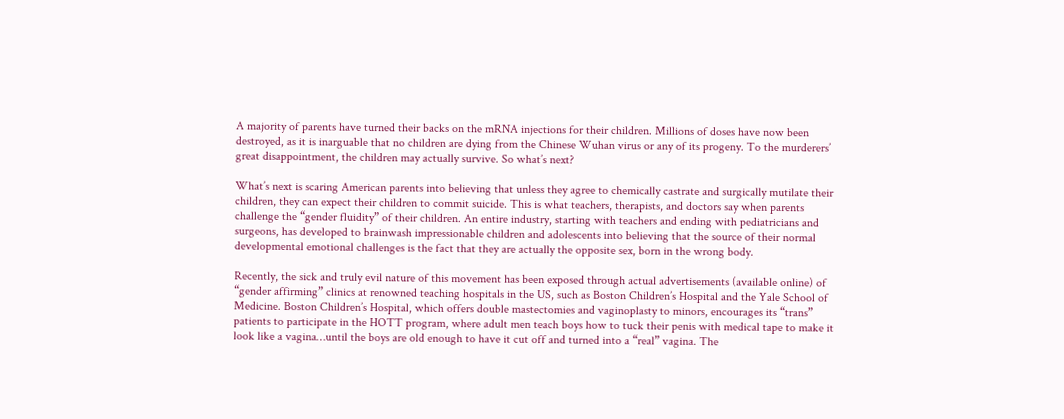A majority of parents have turned their backs on the mRNA injections for their children. Millions of doses have now been destroyed, as it is inarguable that no children are dying from the Chinese Wuhan virus or any of its progeny. To the murderers’ great disappointment, the children may actually survive. So what’s next?

What’s next is scaring American parents into believing that unless they agree to chemically castrate and surgically mutilate their children, they can expect their children to commit suicide. This is what teachers, therapists, and doctors say when parents challenge the “gender fluidity” of their children. An entire industry, starting with teachers and ending with pediatricians and surgeons, has developed to brainwash impressionable children and adolescents into believing that the source of their normal developmental emotional challenges is the fact that they are actually the opposite sex, born in the wrong body.

Recently, the sick and truly evil nature of this movement has been exposed through actual advertisements (available online) of “gender affirming” clinics at renowned teaching hospitals in the US, such as Boston Children’s Hospital and the Yale School of Medicine. Boston Children’s Hospital, which offers double mastectomies and vaginoplasty to minors, encourages its “trans” patients to participate in the HOTT program, where adult men teach boys how to tuck their penis with medical tape to make it look like a vagina…until the boys are old enough to have it cut off and turned into a “real” vagina. The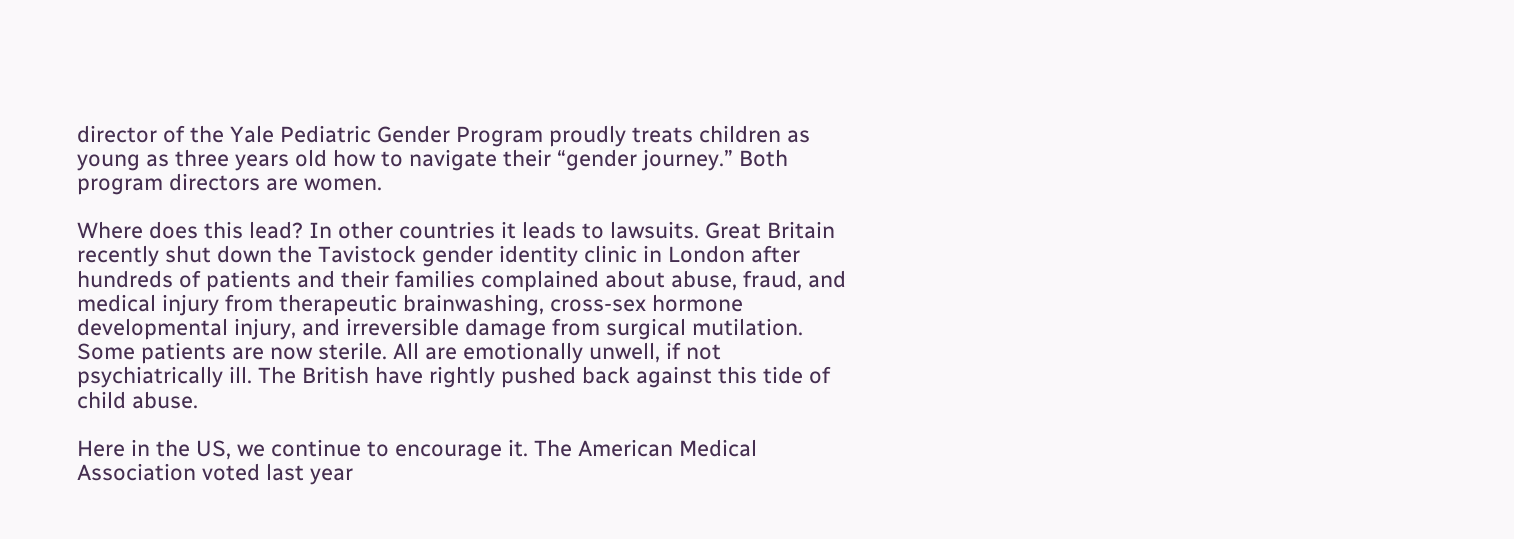director of the Yale Pediatric Gender Program proudly treats children as young as three years old how to navigate their “gender journey.” Both program directors are women.

Where does this lead? In other countries it leads to lawsuits. Great Britain recently shut down the Tavistock gender identity clinic in London after hundreds of patients and their families complained about abuse, fraud, and medical injury from therapeutic brainwashing, cross-sex hormone developmental injury, and irreversible damage from surgical mutilation. Some patients are now sterile. All are emotionally unwell, if not psychiatrically ill. The British have rightly pushed back against this tide of child abuse.

Here in the US, we continue to encourage it. The American Medical Association voted last year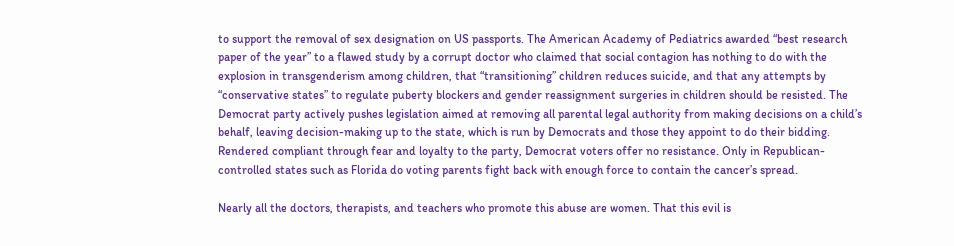to support the removal of sex designation on US passports. The American Academy of Pediatrics awarded “best research paper of the year” to a flawed study by a corrupt doctor who claimed that social contagion has nothing to do with the explosion in transgenderism among children, that “transitioning” children reduces suicide, and that any attempts by “conservative states” to regulate puberty blockers and gender reassignment surgeries in children should be resisted. The Democrat party actively pushes legislation aimed at removing all parental legal authority from making decisions on a child’s behalf, leaving decision-making up to the state, which is run by Democrats and those they appoint to do their bidding. Rendered compliant through fear and loyalty to the party, Democrat voters offer no resistance. Only in Republican-controlled states such as Florida do voting parents fight back with enough force to contain the cancer’s spread.

Nearly all the doctors, therapists, and teachers who promote this abuse are women. That this evil is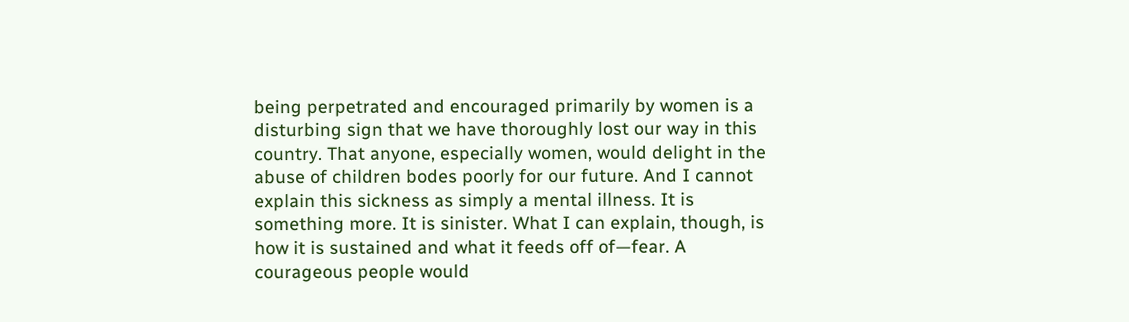being perpetrated and encouraged primarily by women is a disturbing sign that we have thoroughly lost our way in this country. That anyone, especially women, would delight in the abuse of children bodes poorly for our future. And I cannot explain this sickness as simply a mental illness. It is something more. It is sinister. What I can explain, though, is how it is sustained and what it feeds off of—fear. A courageous people would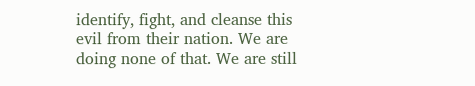identify, fight, and cleanse this evil from their nation. We are doing none of that. We are still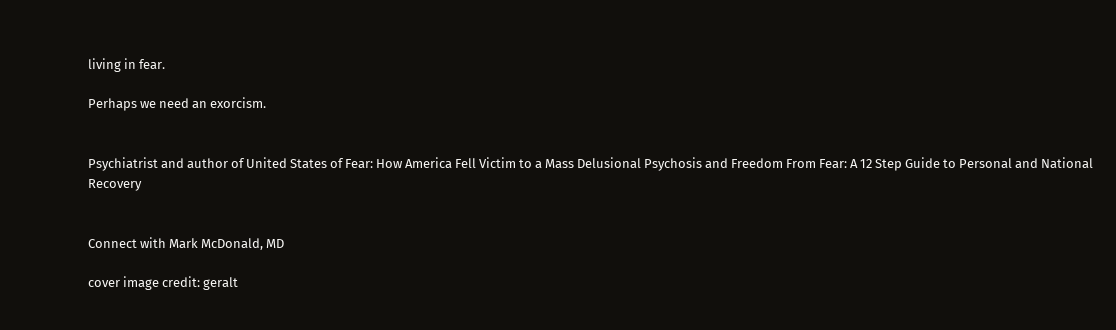living in fear.

Perhaps we need an exorcism.


Psychiatrist and author of United States of Fear: How America Fell Victim to a Mass Delusional Psychosis and Freedom From Fear: A 12 Step Guide to Personal and National Recovery


Connect with Mark McDonald, MD

cover image credit: geralt